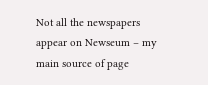Not all the newspapers appear on Newseum – my main source of page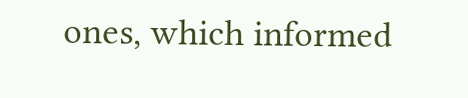ones, which informed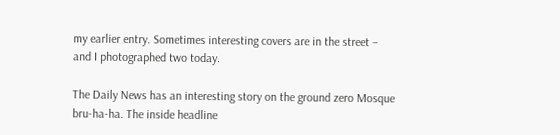my earlier entry. Sometimes interesting covers are in the street – and I photographed two today.

The Daily News has an interesting story on the ground zero Mosque bru-ha-ha. The inside headline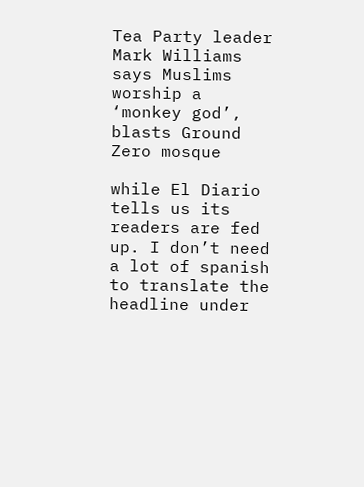Tea Party leader Mark Williams says Muslims worship a ‘monkey god’, blasts Ground Zero mosque

while El Diario tells us its readers are fed up. I don’t need a lot of spanish to translate the headline under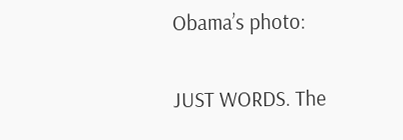Obama’s photo:

JUST WORDS. The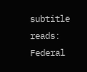subtitle reads: Federal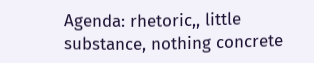Agenda: rhetoric,, little substance, nothing concrete